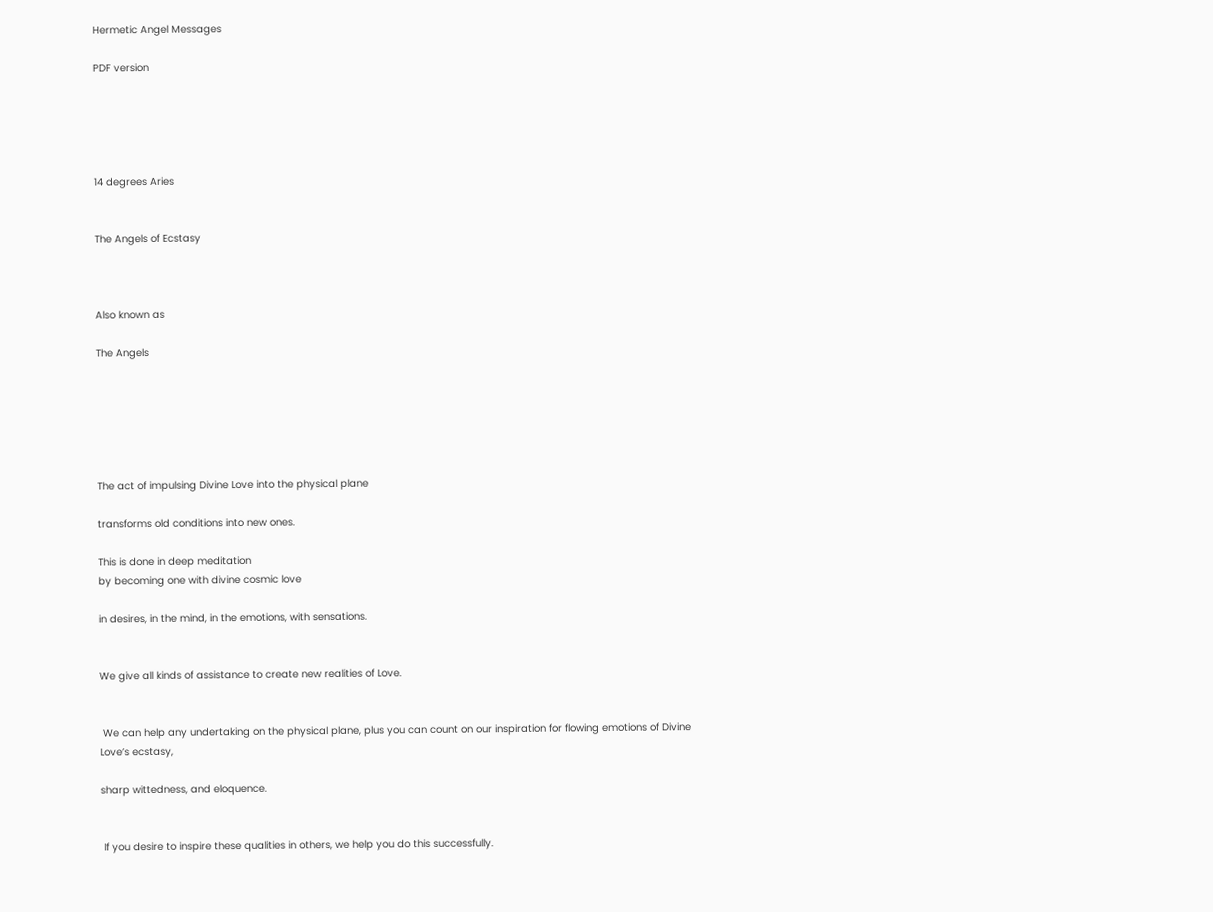Hermetic Angel Messages

PDF version





14 degrees Aries


The Angels of Ecstasy



Also known as

The Angels






The act of impulsing Divine Love into the physical plane

transforms old conditions into new ones.

This is done in deep meditation
by becoming one with divine cosmic love

in desires, in the mind, in the emotions, with sensations.


We give all kinds of assistance to create new realities of Love.


 We can help any undertaking on the physical plane, plus you can count on our inspiration for flowing emotions of Divine Love’s ecstasy,

sharp wittedness, and eloquence.


 If you desire to inspire these qualities in others, we help you do this successfully.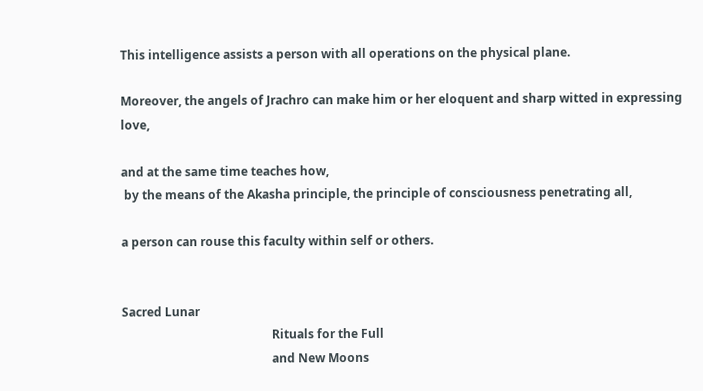This intelligence assists a person with all operations on the physical plane.

Moreover, the angels of Jrachro can make him or her eloquent and sharp witted in expressing love,

and at the same time teaches how,
 by the means of the Akasha principle, the principle of consciousness penetrating all,

a person can rouse this faculty within self or others.


Sacred Lunar
                                                  Rituals for the Full
                                                  and New Moons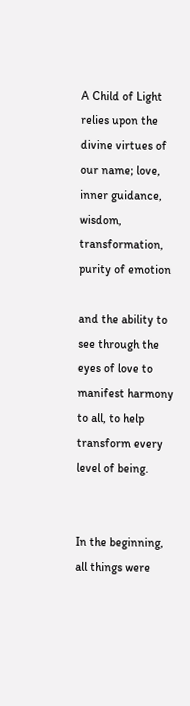A Child of Light relies upon the divine virtues of our name; love, inner guidance, wisdom, transformation, purity of emotion

and the ability to see through the eyes of love to manifest harmony to all, to help transform every level of being.


In the beginning, all things were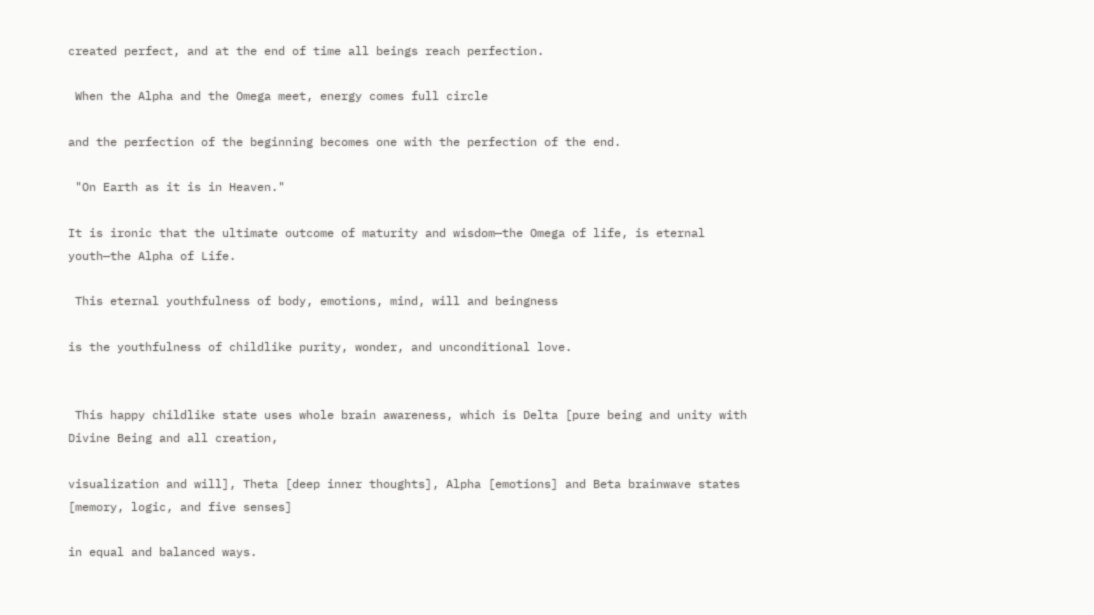created perfect, and at the end of time all beings reach perfection.

 When the Alpha and the Omega meet, energy comes full circle

and the perfection of the beginning becomes one with the perfection of the end.

 "On Earth as it is in Heaven."

It is ironic that the ultimate outcome of maturity and wisdom—the Omega of life, is eternal youth—the Alpha of Life.

 This eternal youthfulness of body, emotions, mind, will and beingness

is the youthfulness of childlike purity, wonder, and unconditional love.


 This happy childlike state uses whole brain awareness, which is Delta [pure being and unity with Divine Being and all creation,

visualization and will], Theta [deep inner thoughts], Alpha [emotions] and Beta brainwave states [memory, logic, and five senses]

in equal and balanced ways.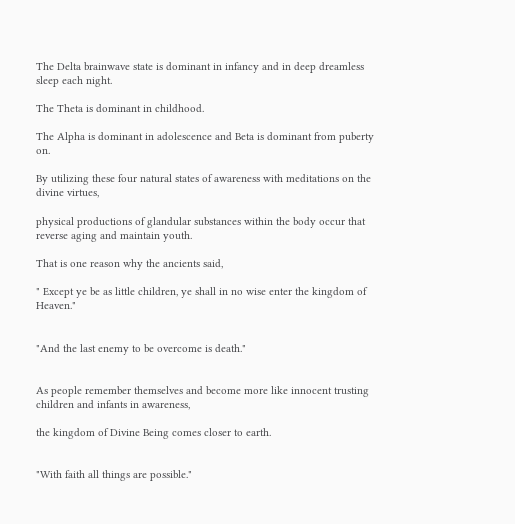The Delta brainwave state is dominant in infancy and in deep dreamless sleep each night.

The Theta is dominant in childhood.

The Alpha is dominant in adolescence and Beta is dominant from puberty on.

By utilizing these four natural states of awareness with meditations on the divine virtues,

physical productions of glandular substances within the body occur that reverse aging and maintain youth.

That is one reason why the ancients said,

" Except ye be as little children, ye shall in no wise enter the kingdom of Heaven."


"And the last enemy to be overcome is death."


As people remember themselves and become more like innocent trusting children and infants in awareness,

the kingdom of Divine Being comes closer to earth.


"With faith all things are possible."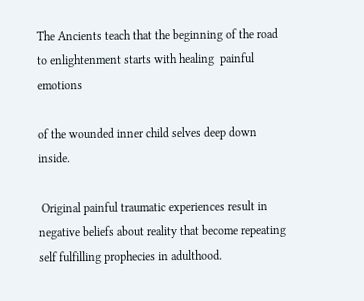The Ancients teach that the beginning of the road to enlightenment starts with healing  painful emotions

of the wounded inner child selves deep down inside.

 Original painful traumatic experiences result in negative beliefs about reality that become repeating self fulfilling prophecies in adulthood.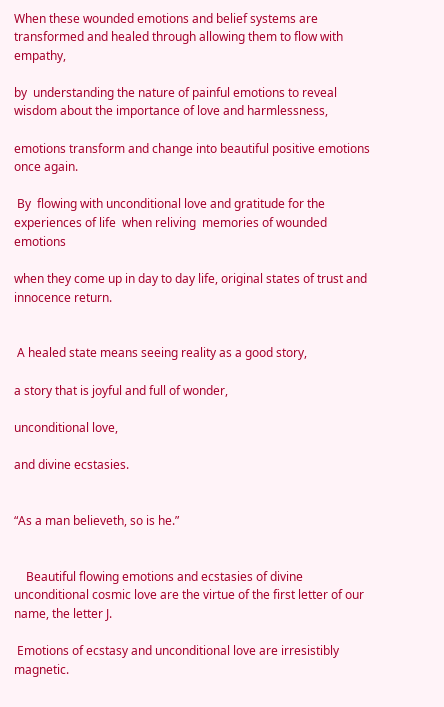When these wounded emotions and belief systems are transformed and healed through allowing them to flow with empathy,

by  understanding the nature of painful emotions to reveal wisdom about the importance of love and harmlessness,

emotions transform and change into beautiful positive emotions once again.

 By  flowing with unconditional love and gratitude for the experiences of life  when reliving  memories of wounded emotions

when they come up in day to day life, original states of trust and innocence return.


 A healed state means seeing reality as a good story,

a story that is joyful and full of wonder,

unconditional love,

and divine ecstasies.


“As a man believeth, so is he.”


    Beautiful flowing emotions and ecstasies of divine unconditional cosmic love are the virtue of the first letter of our name, the letter J.

 Emotions of ecstasy and unconditional love are irresistibly magnetic.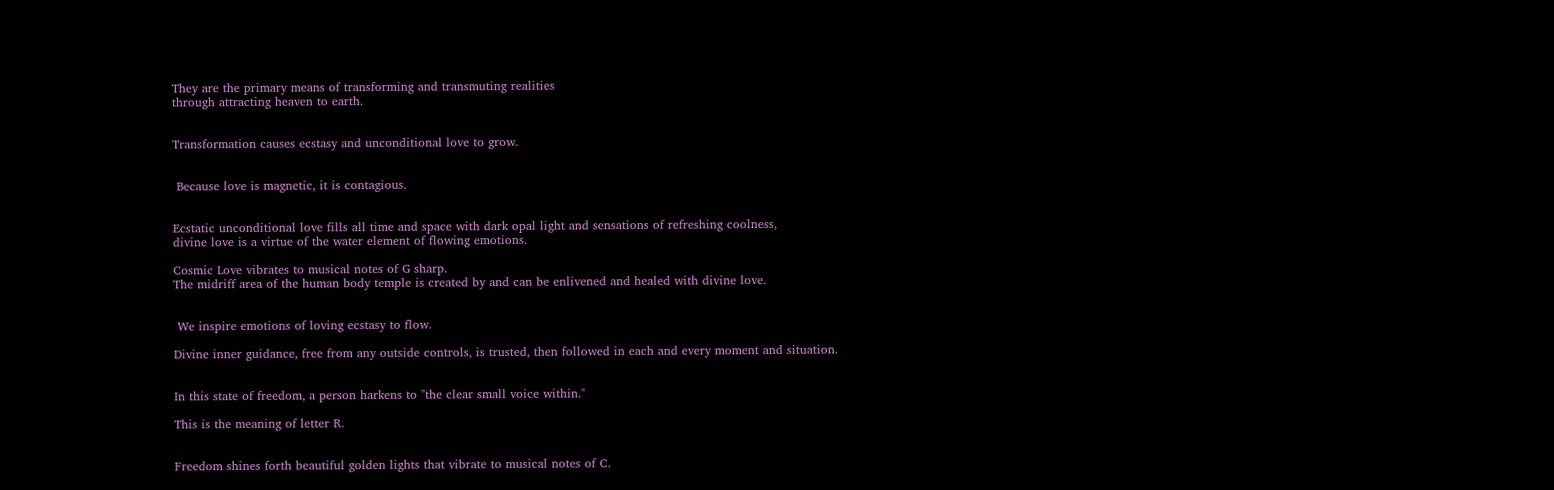They are the primary means of transforming and transmuting realities
through attracting heaven to earth.


Transformation causes ecstasy and unconditional love to grow.


 Because love is magnetic, it is contagious.


Ecstatic unconditional love fills all time and space with dark opal light and sensations of refreshing coolness,
divine love is a virtue of the water element of flowing emotions.

Cosmic Love vibrates to musical notes of G sharp.
The midriff area of the human body temple is created by and can be enlivened and healed with divine love.


 We inspire emotions of loving ecstasy to flow.

Divine inner guidance, free from any outside controls, is trusted, then followed in each and every moment and situation.


In this state of freedom, a person harkens to "the clear small voice within."

This is the meaning of letter R.


Freedom shines forth beautiful golden lights that vibrate to musical notes of C.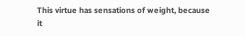This virtue has sensations of weight, because it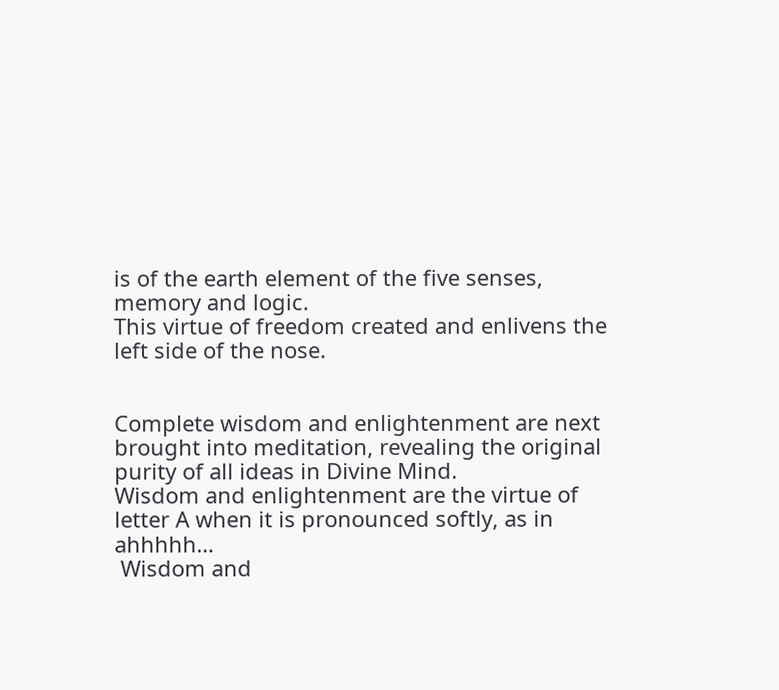is of the earth element of the five senses, memory and logic.
This virtue of freedom created and enlivens the left side of the nose.


Complete wisdom and enlightenment are next brought into meditation, revealing the original purity of all ideas in Divine Mind.
Wisdom and enlightenment are the virtue of letter A when it is pronounced softly, as in ahhhhh…
 Wisdom and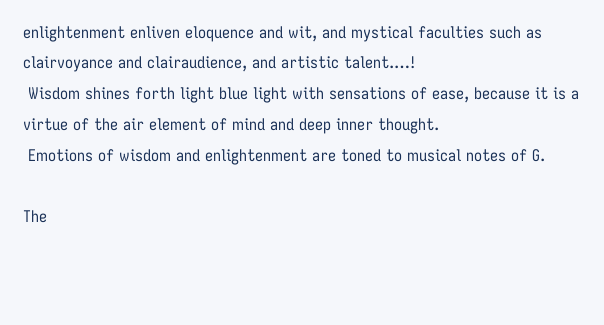enlightenment enliven eloquence and wit, and mystical faculties such as clairvoyance and clairaudience, and artistic talent.…!
 Wisdom shines forth light blue light with sensations of ease, because it is a virtue of the air element of mind and deep inner thought.
 Emotions of wisdom and enlightenment are toned to musical notes of G.

The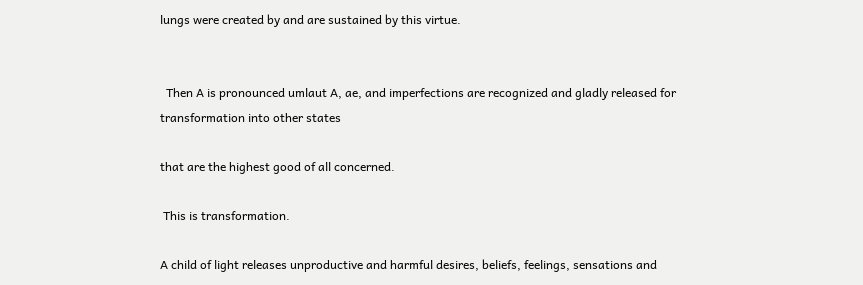lungs were created by and are sustained by this virtue.


  Then A is pronounced umlaut A, ae, and imperfections are recognized and gladly released for transformation into other states

that are the highest good of all concerned.

 This is transformation.

A child of light releases unproductive and harmful desires, beliefs, feelings, sensations and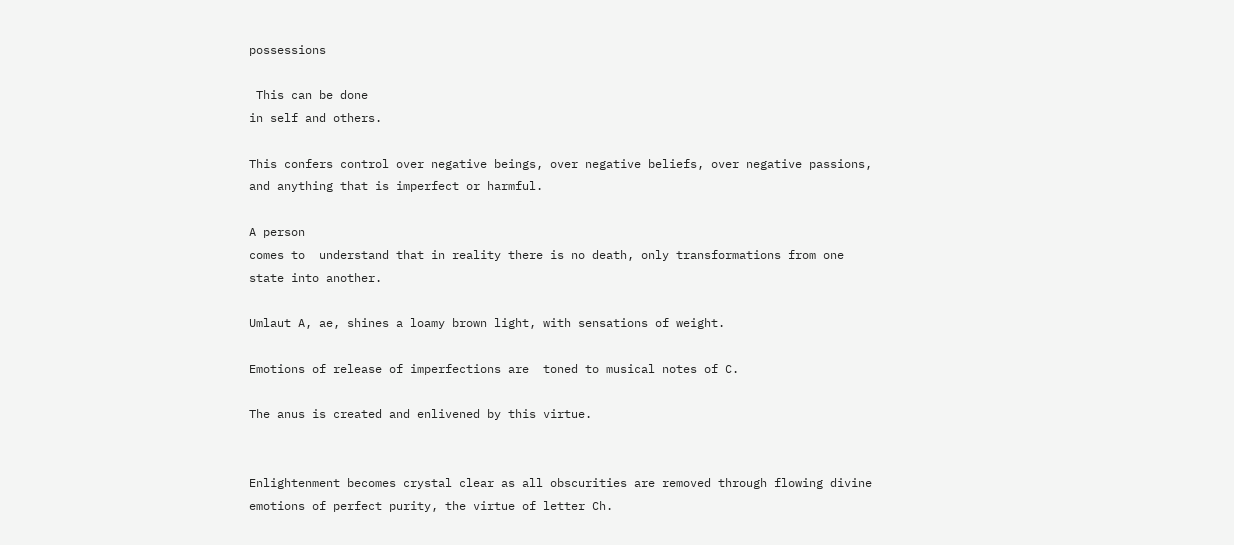possessions

 This can be done
in self and others.

This confers control over negative beings, over negative beliefs, over negative passions, and anything that is imperfect or harmful.

A person
comes to  understand that in reality there is no death, only transformations from one state into another.

Umlaut A, ae, shines a loamy brown light, with sensations of weight.

Emotions of release of imperfections are  toned to musical notes of C.

The anus is created and enlivened by this virtue.


Enlightenment becomes crystal clear as all obscurities are removed through flowing divine emotions of perfect purity, the virtue of letter Ch.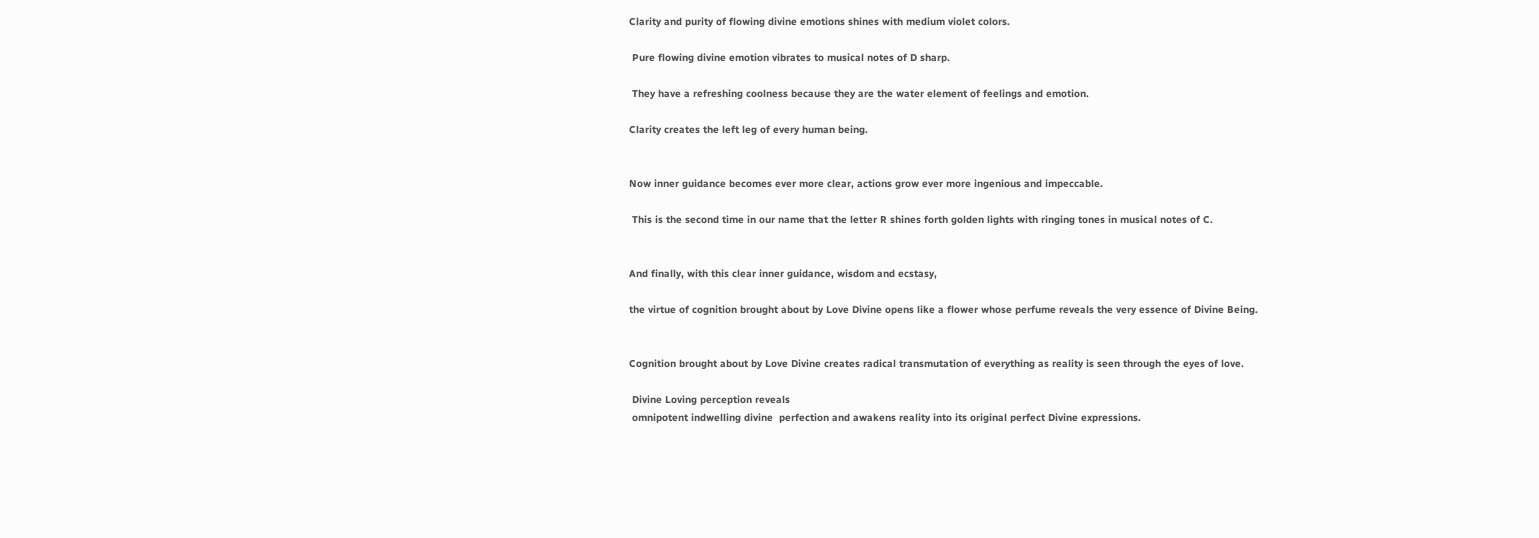Clarity and purity of flowing divine emotions shines with medium violet colors.

 Pure flowing divine emotion vibrates to musical notes of D sharp.

 They have a refreshing coolness because they are the water element of feelings and emotion.

Clarity creates the left leg of every human being.


Now inner guidance becomes ever more clear, actions grow ever more ingenious and impeccable.

 This is the second time in our name that the letter R shines forth golden lights with ringing tones in musical notes of C.


And finally, with this clear inner guidance, wisdom and ecstasy,

the virtue of cognition brought about by Love Divine opens like a flower whose perfume reveals the very essence of Divine Being.


Cognition brought about by Love Divine creates radical transmutation of everything as reality is seen through the eyes of love.

 Divine Loving perception reveals
 omnipotent indwelling divine  perfection and awakens reality into its original perfect Divine expressions.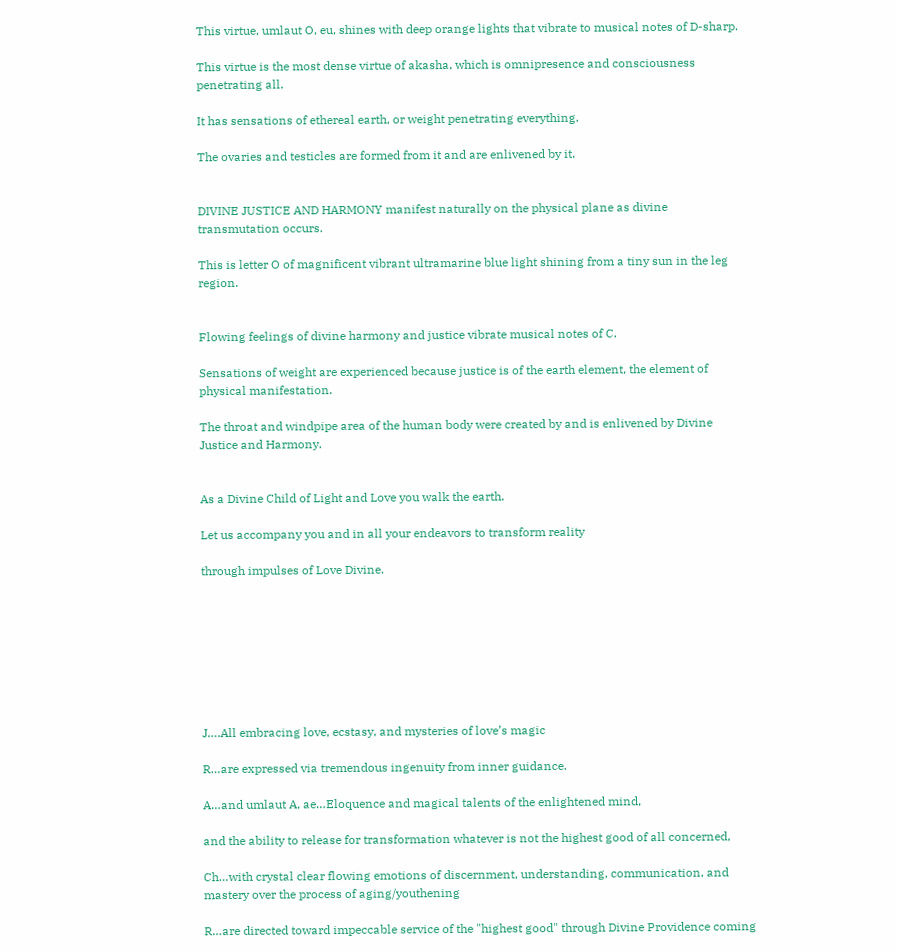This virtue, umlaut O, eu, shines with deep orange lights that vibrate to musical notes of D-sharp.

This virtue is the most dense virtue of akasha, which is omnipresence and consciousness penetrating all.

It has sensations of ethereal earth, or weight penetrating everything.

The ovaries and testicles are formed from it and are enlivened by it.


DIVINE JUSTICE AND HARMONY manifest naturally on the physical plane as divine transmutation occurs.

This is letter O of magnificent vibrant ultramarine blue light shining from a tiny sun in the leg region.


Flowing feelings of divine harmony and justice vibrate musical notes of C.

Sensations of weight are experienced because justice is of the earth element, the element of physical manifestation.

The throat and windpipe area of the human body were created by and is enlivened by Divine Justice and Harmony.


As a Divine Child of Light and Love you walk the earth.

Let us accompany you and in all your endeavors to transform reality

through impulses of Love Divine.








J….All embracing love, ecstasy, and mysteries of love’s magic

R…are expressed via tremendous ingenuity from inner guidance.

A…and umlaut A, ae…Eloquence and magical talents of the enlightened mind,

and the ability to release for transformation whatever is not the highest good of all concerned,

Ch…with crystal clear flowing emotions of discernment, understanding, communication, and mastery over the process of aging/youthening

R…are directed toward impeccable service of the "highest good" through Divine Providence coming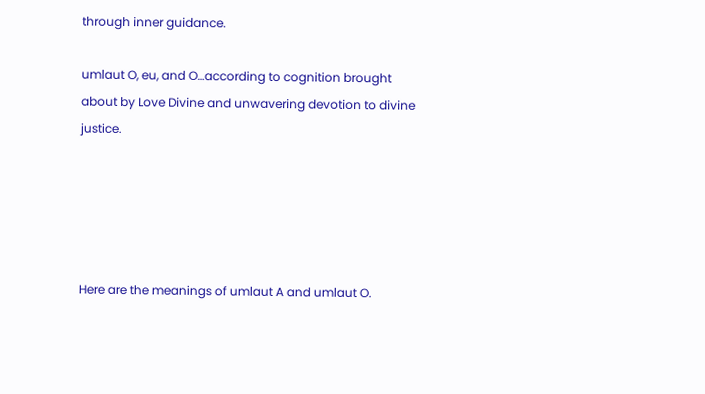through inner guidance.

umlaut O, eu, and O…according to cognition brought about by Love Divine and unwavering devotion to divine justice.





Here are the meanings of umlaut A and umlaut O.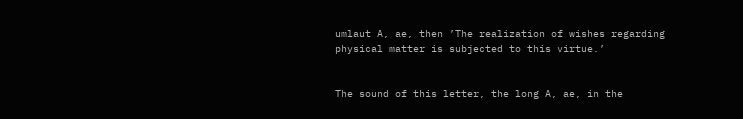umlaut A, ae, then ’The realization of wishes regarding physical matter is subjected to this virtue.’


The sound of this letter, the long A, ae, in the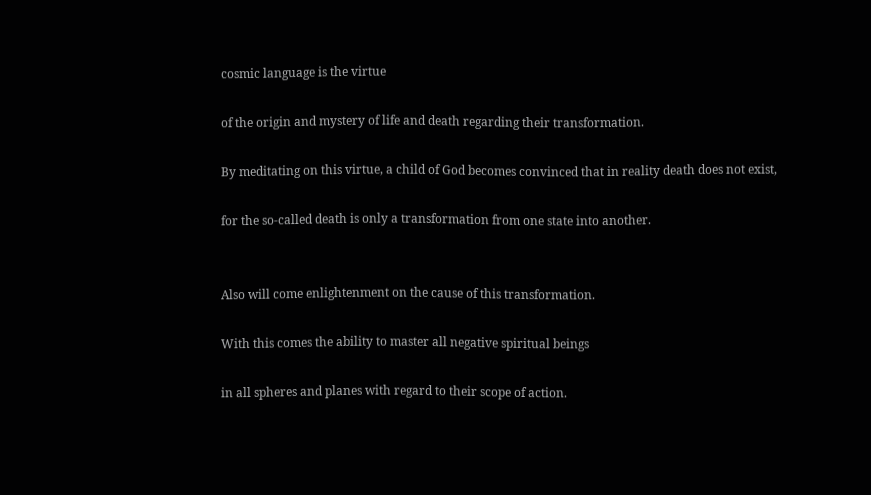cosmic language is the virtue

of the origin and mystery of life and death regarding their transformation.

By meditating on this virtue, a child of God becomes convinced that in reality death does not exist,

for the so-called death is only a transformation from one state into another.


Also will come enlightenment on the cause of this transformation.

With this comes the ability to master all negative spiritual beings

in all spheres and planes with regard to their scope of action.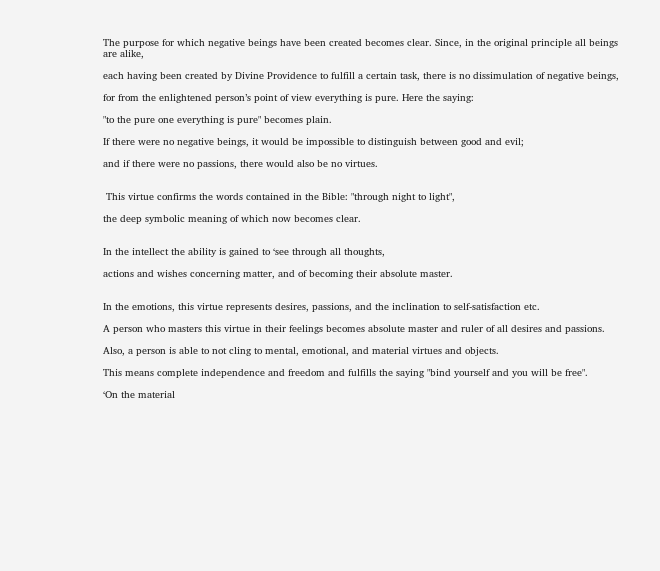The purpose for which negative beings have been created becomes clear. Since, in the original principle all beings are alike,

each having been created by Divine Providence to fulfill a certain task, there is no dissimulation of negative beings,

for from the enlightened person’s point of view everything is pure. Here the saying:

"to the pure one everything is pure" becomes plain.

If there were no negative beings, it would be impossible to distinguish between good and evil;

and if there were no passions, there would also be no virtues.


 This virtue confirms the words contained in the Bible: "through night to light",

the deep symbolic meaning of which now becomes clear.


In the intellect the ability is gained to ‘see through all thoughts,

actions and wishes concerning matter, and of becoming their absolute master.


In the emotions, this virtue represents desires, passions, and the inclination to self-satisfaction etc.

A person who masters this virtue in their feelings becomes absolute master and ruler of all desires and passions.

Also, a person is able to not cling to mental, emotional, and material virtues and objects.

This means complete independence and freedom and fulfills the saying "bind yourself and you will be free".

‘On the material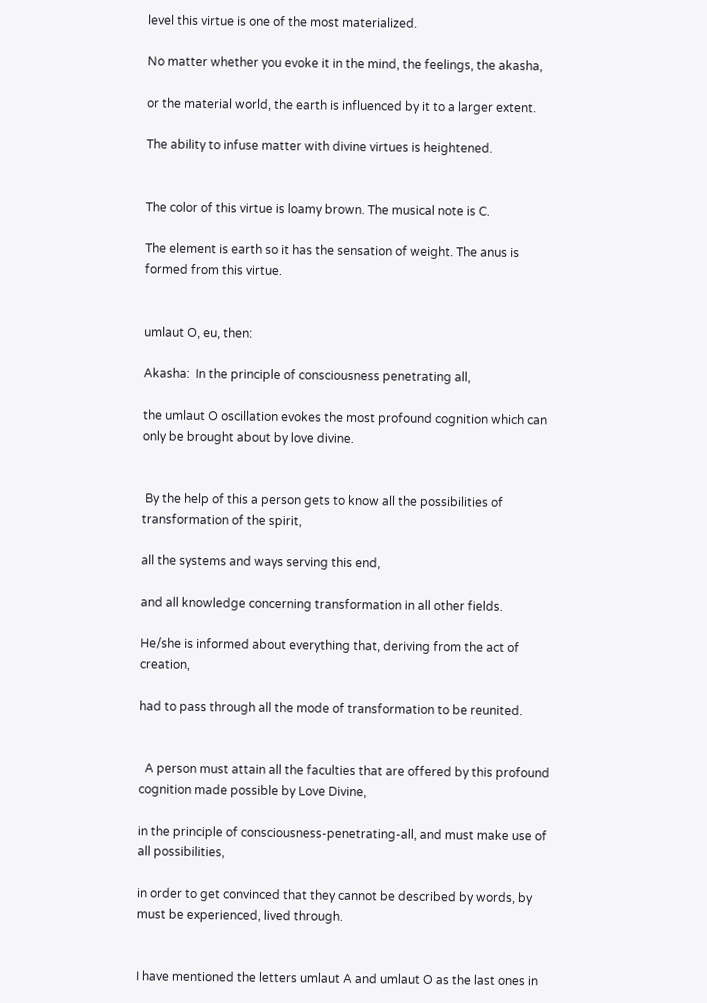level this virtue is one of the most materialized.

No matter whether you evoke it in the mind, the feelings, the akasha,

or the material world, the earth is influenced by it to a larger extent.

The ability to infuse matter with divine virtues is heightened.


The color of this virtue is loamy brown. The musical note is C.

The element is earth so it has the sensation of weight. The anus is formed from this virtue.


umlaut O, eu, then:

Akasha:  In the principle of consciousness penetrating all,

the umlaut O oscillation evokes the most profound cognition which can only be brought about by love divine.


 By the help of this a person gets to know all the possibilities of transformation of the spirit,

all the systems and ways serving this end,

and all knowledge concerning transformation in all other fields.

He/she is informed about everything that, deriving from the act of creation,

had to pass through all the mode of transformation to be reunited.


  A person must attain all the faculties that are offered by this profound cognition made possible by Love Divine,

in the principle of consciousness-penetrating-all, and must make use of all possibilities,

in order to get convinced that they cannot be described by words, by must be experienced, lived through.


I have mentioned the letters umlaut A and umlaut O as the last ones in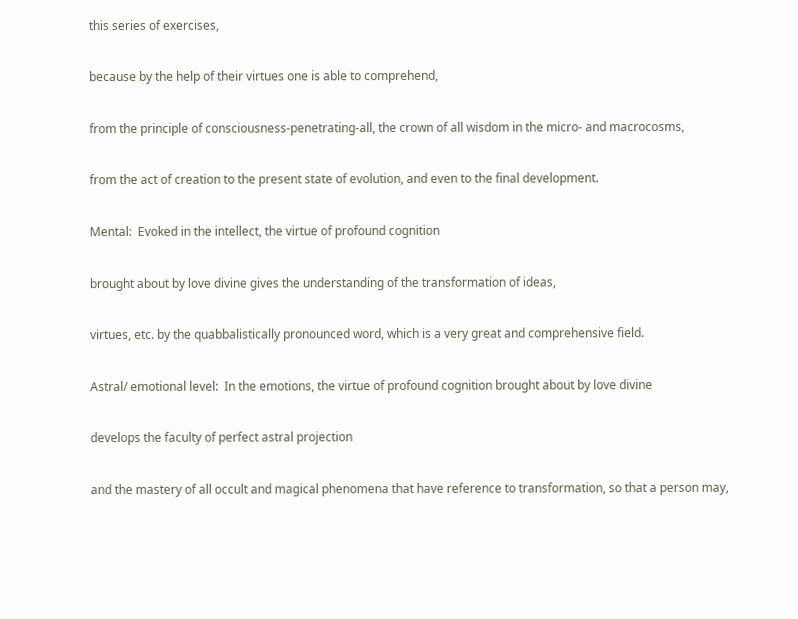this series of exercises,

because by the help of their virtues one is able to comprehend,

from the principle of consciousness-penetrating-all, the crown of all wisdom in the micro- and macrocosms,

from the act of creation to the present state of evolution, and even to the final development.

Mental:  Evoked in the intellect, the virtue of profound cognition

brought about by love divine gives the understanding of the transformation of ideas,

virtues, etc. by the quabbalistically pronounced word, which is a very great and comprehensive field.

Astral/ emotional level:  In the emotions, the virtue of profound cognition brought about by love divine

develops the faculty of perfect astral projection

and the mastery of all occult and magical phenomena that have reference to transformation, so that a person may,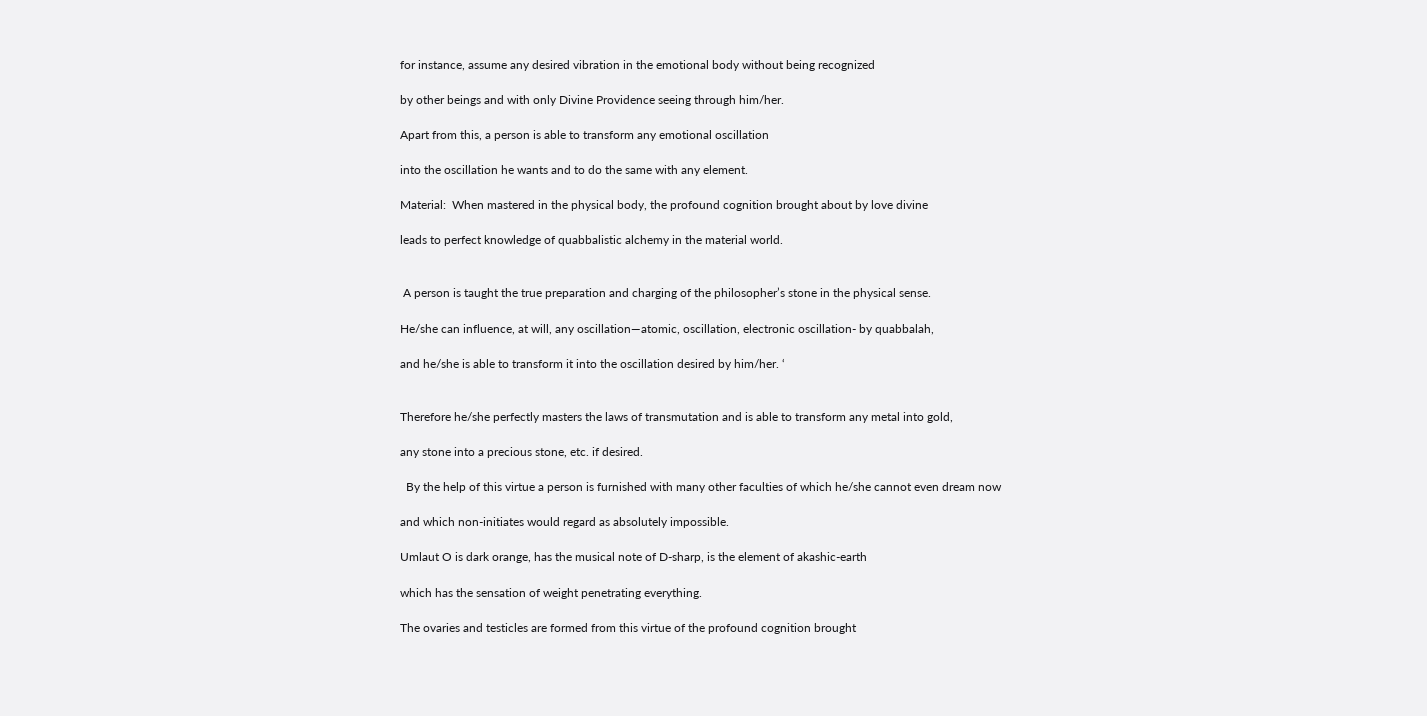for instance, assume any desired vibration in the emotional body without being recognized

by other beings and with only Divine Providence seeing through him/her.

Apart from this, a person is able to transform any emotional oscillation

into the oscillation he wants and to do the same with any element.

Material:  When mastered in the physical body, the profound cognition brought about by love divine

leads to perfect knowledge of quabbalistic alchemy in the material world.


 A person is taught the true preparation and charging of the philosopher’s stone in the physical sense.

He/she can influence, at will, any oscillation—atomic, oscillation, electronic oscillation- by quabbalah,

and he/she is able to transform it into the oscillation desired by him/her. ‘


Therefore he/she perfectly masters the laws of transmutation and is able to transform any metal into gold,

any stone into a precious stone, etc. if desired.

  By the help of this virtue a person is furnished with many other faculties of which he/she cannot even dream now

and which non-initiates would regard as absolutely impossible.

Umlaut O is dark orange, has the musical note of D-sharp, is the element of akashic-earth

which has the sensation of weight penetrating everything.

The ovaries and testicles are formed from this virtue of the profound cognition brought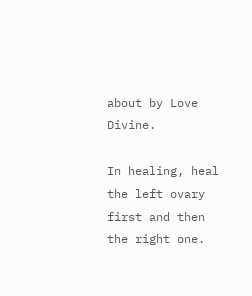about by Love Divine.

In healing, heal the left ovary first and then the right one.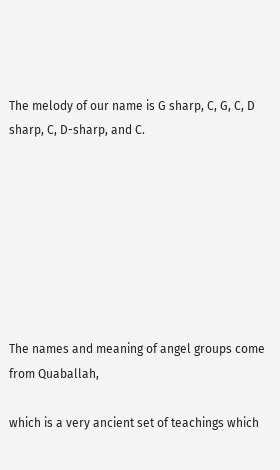The melody of our name is G sharp, C, G, C, D sharp, C, D-sharp, and C.








The names and meaning of angel groups come from Quaballah,

which is a very ancient set of teachings which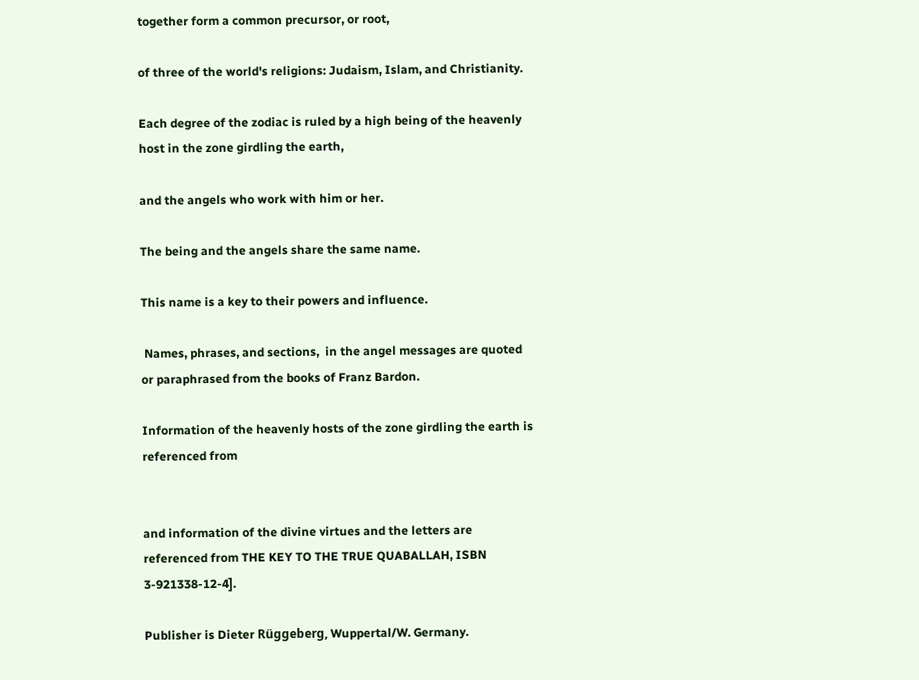together form a common precursor, or root,

of three of the world's religions: Judaism, Islam, and Christianity.

Each degree of the zodiac is ruled by a high being of the heavenly host in the zone girdling the earth,

and the angels who work with him or her.

The being and the angels share the same name.

This name is a key to their powers and influence.

 Names, phrases, and sections,  in the angel messages are quoted or paraphrased from the books of Franz Bardon.

Information of the heavenly hosts of the zone girdling the earth is referenced from


and information of the divine virtues and the letters are referenced from THE KEY TO THE TRUE QUABALLAH, ISBN 3-921338-12-4].

Publisher is Dieter Rüggeberg, Wuppertal/W. Germany.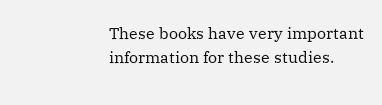These books have very important information for these studies.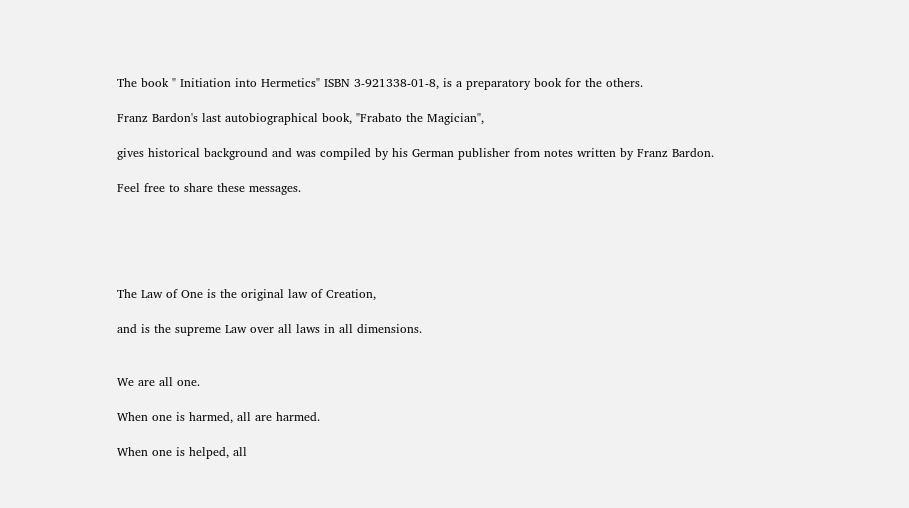The book " Initiation into Hermetics" ISBN 3-921338-01-8, is a preparatory book for the others.

Franz Bardon's last autobiographical book, "Frabato the Magician",

gives historical background and was compiled by his German publisher from notes written by Franz Bardon.

Feel free to share these messages.





The Law of One is the original law of Creation,

and is the supreme Law over all laws in all dimensions.


We are all one.

When one is harmed, all are harmed.

When one is helped, all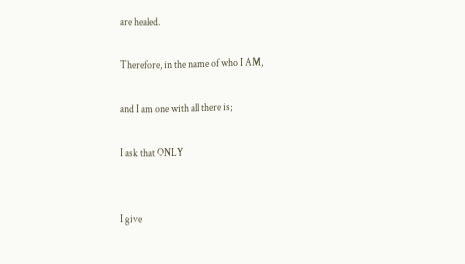are healed.

Therefore, in the name of who I AM,

and I am one with all there is;

I ask that ONLY


I give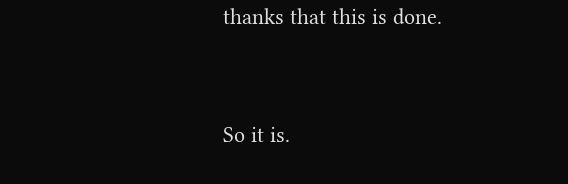thanks that this is done.


So it is.